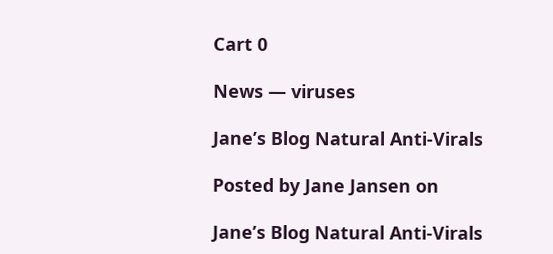Cart 0

News — viruses

Jane’s Blog Natural Anti-Virals

Posted by Jane Jansen on

Jane’s Blog Natural Anti-Virals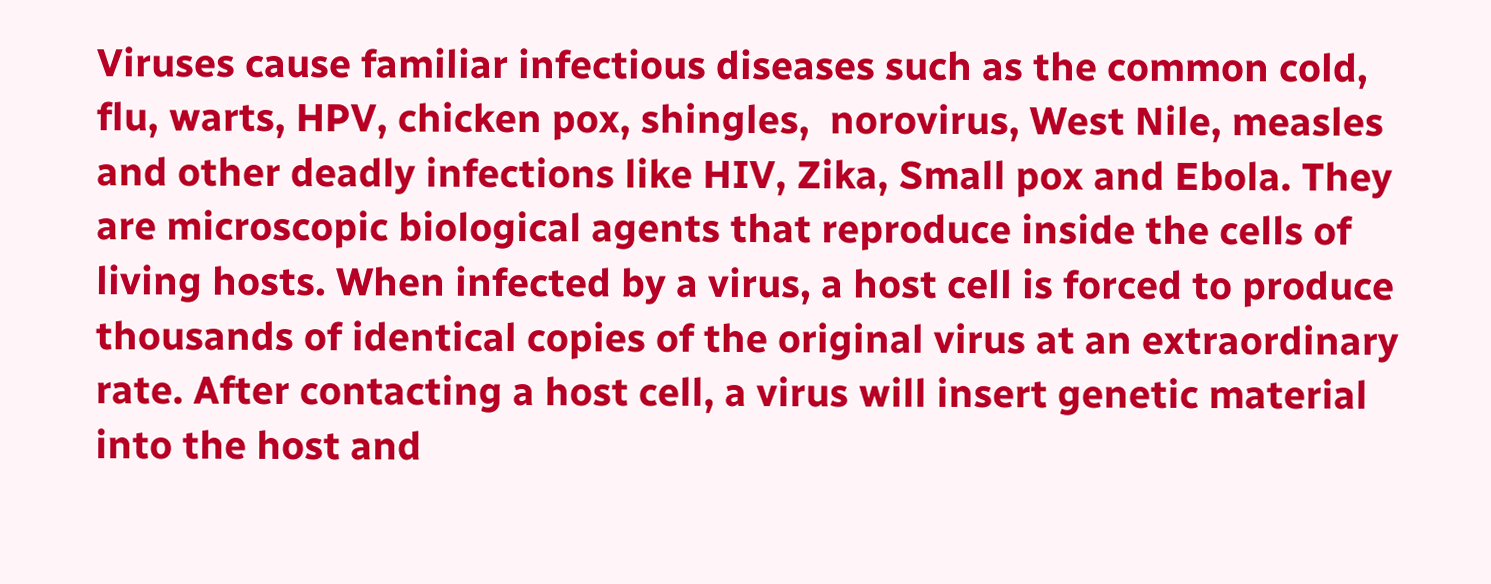Viruses cause familiar infectious diseases such as the common cold, flu, warts, HPV, chicken pox, shingles,  norovirus, West Nile, measles and other deadly infections like HIV, Zika, Small pox and Ebola. They are microscopic biological agents that reproduce inside the cells of living hosts. When infected by a virus, a host cell is forced to produce thousands of identical copies of the original virus at an extraordinary rate. After contacting a host cell, a virus will insert genetic material into the host and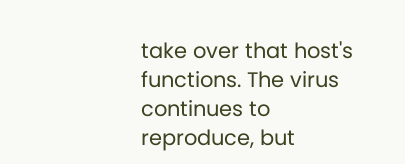take over that host's functions. The virus continues to reproduce, but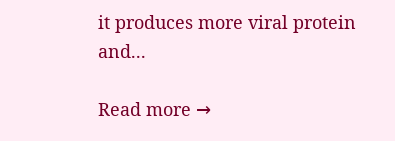it produces more viral protein and...

Read more →